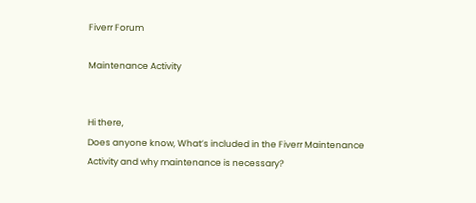Fiverr Forum

Maintenance Activity


Hi there,
Does anyone know, What’s included in the Fiverr Maintenance Activity and why maintenance is necessary?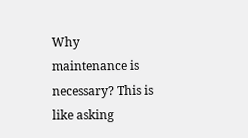Why maintenance is necessary? This is like asking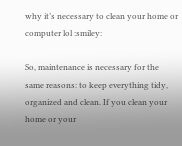why it’s necessary to clean your home or computer lol :smiley:

So, maintenance is necessary for the same reasons: to keep everything tidy, organized and clean. If you clean your home or your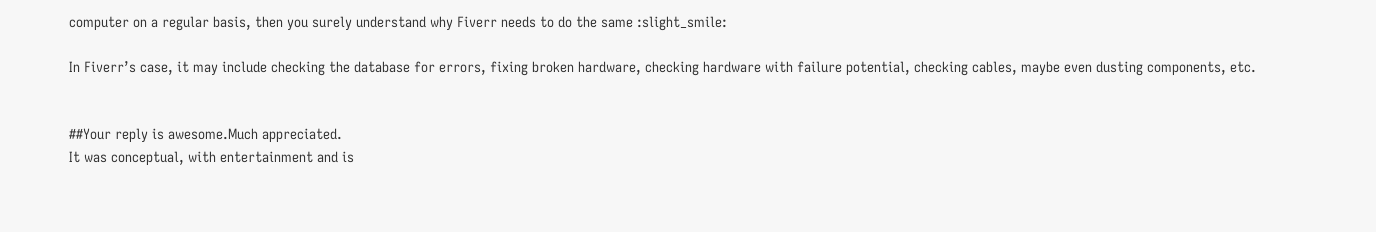computer on a regular basis, then you surely understand why Fiverr needs to do the same :slight_smile:

In Fiverr’s case, it may include checking the database for errors, fixing broken hardware, checking hardware with failure potential, checking cables, maybe even dusting components, etc.


##Your reply is awesome.Much appreciated.
It was conceptual, with entertainment and is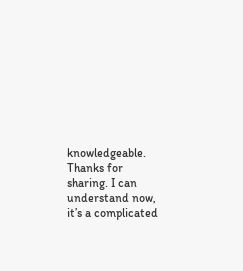knowledgeable. Thanks for sharing. I can understand now, it’s a complicated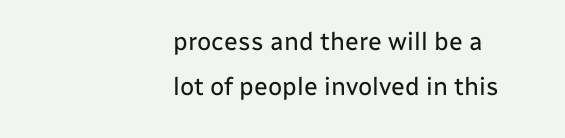process and there will be a lot of people involved in this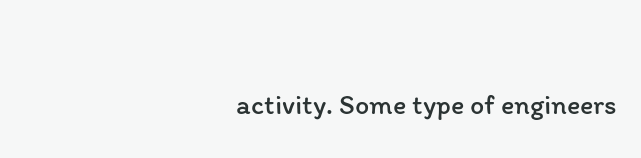activity. Some type of engineers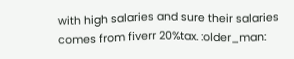with high salaries and sure their salaries comes from fiverr 20%tax. :older_man: